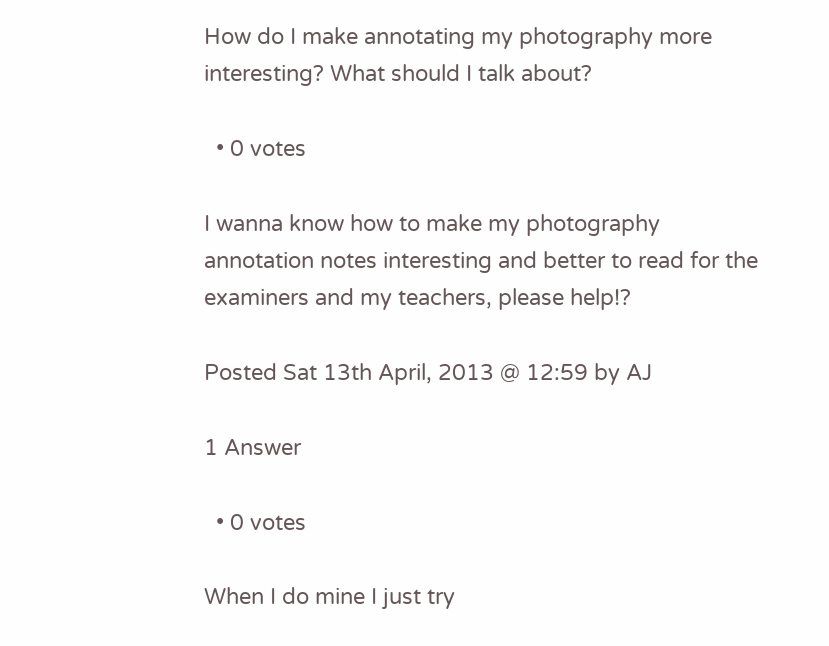How do I make annotating my photography more interesting? What should I talk about?

  • 0 votes

I wanna know how to make my photography annotation notes interesting and better to read for the examiners and my teachers, please help!?

Posted Sat 13th April, 2013 @ 12:59 by AJ

1 Answer

  • 0 votes

When I do mine I just try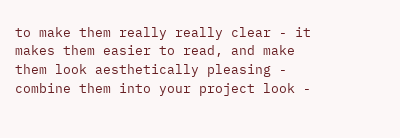to make them really really clear - it makes them easier to read, and make them look aesthetically pleasing - combine them into your project look -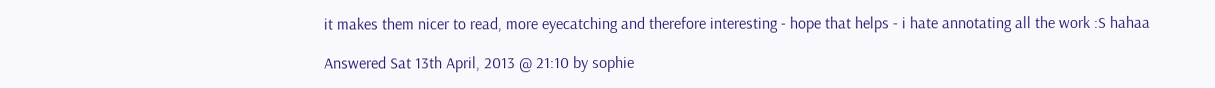it makes them nicer to read, more eyecatching and therefore interesting - hope that helps - i hate annotating all the work :S hahaa

Answered Sat 13th April, 2013 @ 21:10 by sophie